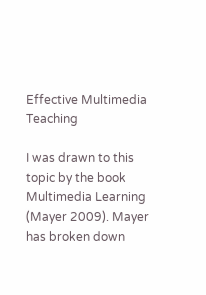Effective Multimedia Teaching

I was drawn to this topic by the book Multimedia Learning (Mayer 2009). Mayer has broken down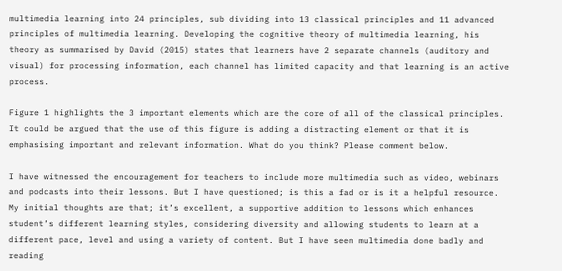multimedia learning into 24 principles, sub dividing into 13 classical principles and 11 advanced principles of multimedia learning. Developing the cognitive theory of multimedia learning, his theory as summarised by David (2015) states that learners have 2 separate channels (auditory and visual) for processing information, each channel has limited capacity and that learning is an active process.

Figure 1 highlights the 3 important elements which are the core of all of the classical principles. It could be argued that the use of this figure is adding a distracting element or that it is emphasising important and relevant information. What do you think? Please comment below.

I have witnessed the encouragement for teachers to include more multimedia such as video, webinars and podcasts into their lessons. But I have questioned; is this a fad or is it a helpful resource. My initial thoughts are that; it’s excellent, a supportive addition to lessons which enhances student’s different learning styles, considering diversity and allowing students to learn at a different pace, level and using a variety of content. But I have seen multimedia done badly and reading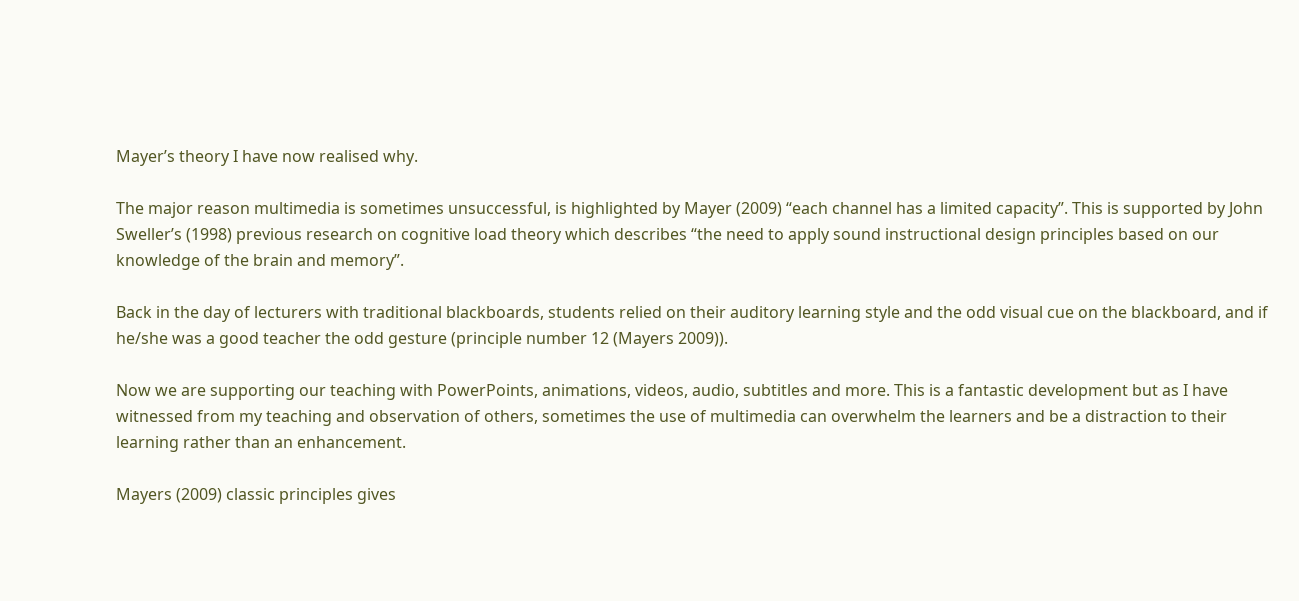Mayer’s theory I have now realised why.

The major reason multimedia is sometimes unsuccessful, is highlighted by Mayer (2009) “each channel has a limited capacity”. This is supported by John Sweller’s (1998) previous research on cognitive load theory which describes “the need to apply sound instructional design principles based on our knowledge of the brain and memory”.

Back in the day of lecturers with traditional blackboards, students relied on their auditory learning style and the odd visual cue on the blackboard, and if he/she was a good teacher the odd gesture (principle number 12 (Mayers 2009)).

Now we are supporting our teaching with PowerPoints, animations, videos, audio, subtitles and more. This is a fantastic development but as I have witnessed from my teaching and observation of others, sometimes the use of multimedia can overwhelm the learners and be a distraction to their learning rather than an enhancement.

Mayers (2009) classic principles gives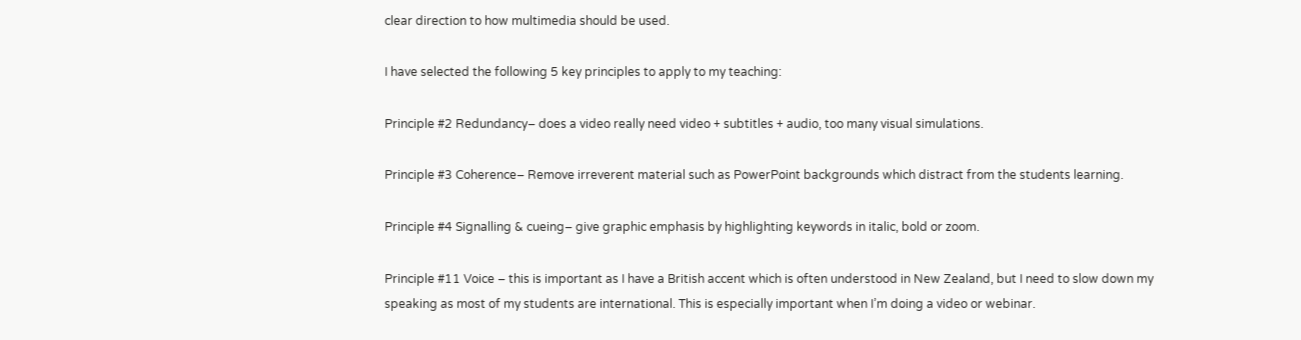clear direction to how multimedia should be used.

I have selected the following 5 key principles to apply to my teaching:

Principle #2 Redundancy– does a video really need video + subtitles + audio, too many visual simulations.

Principle #3 Coherence– Remove irreverent material such as PowerPoint backgrounds which distract from the students learning.

Principle #4 Signalling & cueing– give graphic emphasis by highlighting keywords in italic, bold or zoom.

Principle #11 Voice – this is important as I have a British accent which is often understood in New Zealand, but I need to slow down my speaking as most of my students are international. This is especially important when I’m doing a video or webinar.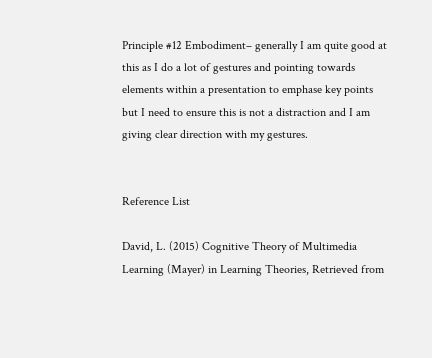Principle #12 Embodiment– generally I am quite good at this as I do a lot of gestures and pointing towards elements within a presentation to emphase key points but I need to ensure this is not a distraction and I am giving clear direction with my gestures.


Reference List

David, L. (2015) Cognitive Theory of Multimedia Learning (Mayer) in Learning Theories, Retrieved from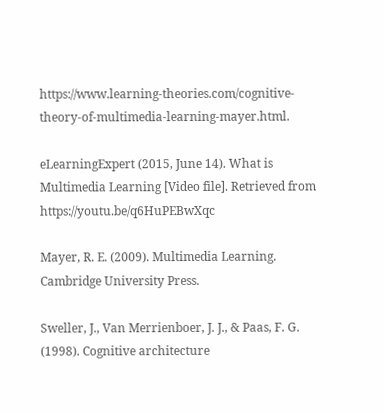https://www.learning-theories.com/cognitive-theory-of-multimedia-learning-mayer.html.

eLearningExpert (2015, June 14). What is Multimedia Learning [Video file]. Retrieved from https://youtu.be/q6HuPEBwXqc

Mayer, R. E. (2009). Multimedia Learning. Cambridge University Press.

Sweller, J., Van Merrienboer, J. J., & Paas, F. G. (1998). Cognitive architecture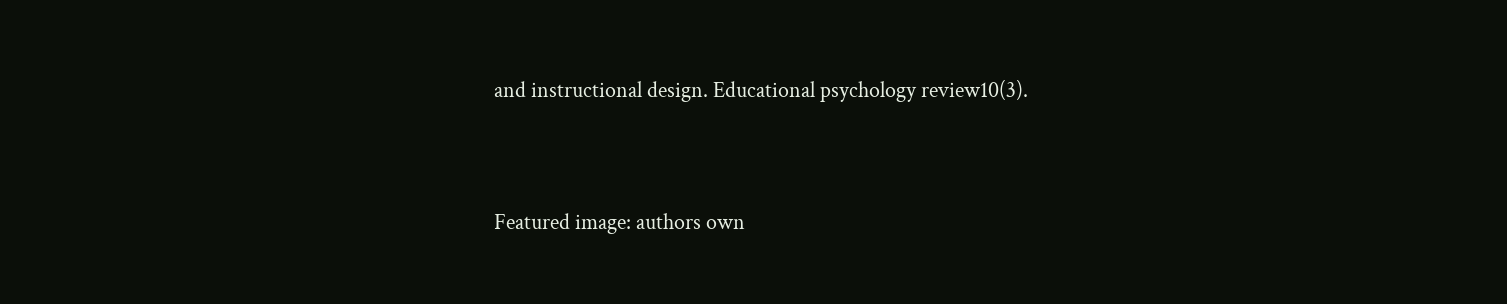and instructional design. Educational psychology review10(3).


Featured image: authors own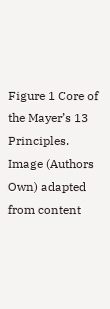Figure 1 Core of the Mayer’s 13 Principles. Image (Authors Own) adapted from content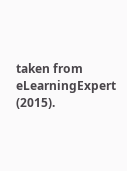taken from eLearningExpert (2015).